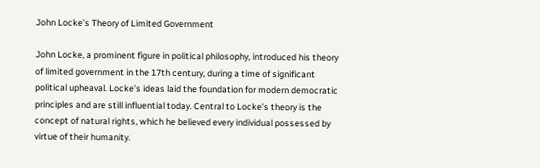John Locke’s Theory of Limited Government

John Locke, a prominent figure in political philosophy, introduced his theory of limited government in the 17th century, during a time of significant political upheaval. Locke’s ideas laid the foundation for modern democratic principles and are still influential today. Central to Locke’s theory is the concept of natural rights, which he believed every individual possessed by virtue of their humanity.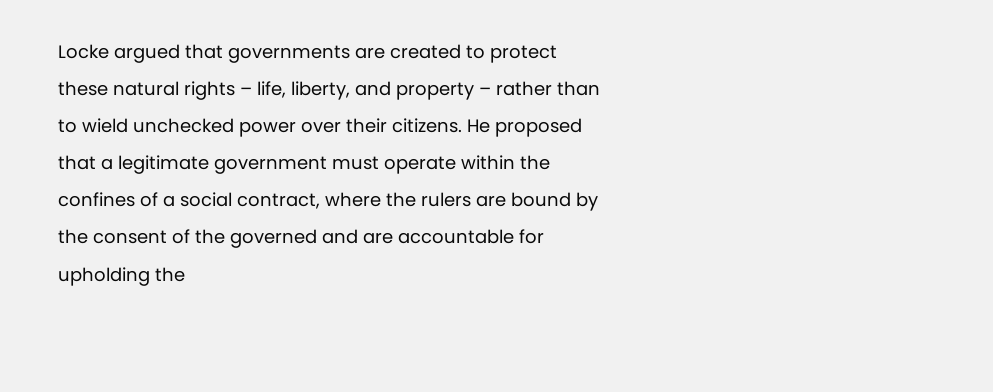Locke argued that governments are created to protect these natural rights – life, liberty, and property – rather than to wield unchecked power over their citizens. He proposed that a legitimate government must operate within the confines of a social contract, where the rulers are bound by the consent of the governed and are accountable for upholding the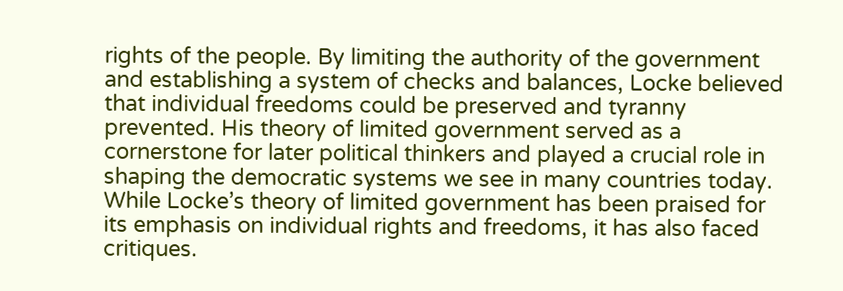rights of the people. By limiting the authority of the government and establishing a system of checks and balances, Locke believed that individual freedoms could be preserved and tyranny prevented. His theory of limited government served as a cornerstone for later political thinkers and played a crucial role in shaping the democratic systems we see in many countries today. While Locke’s theory of limited government has been praised for its emphasis on individual rights and freedoms, it has also faced critiques.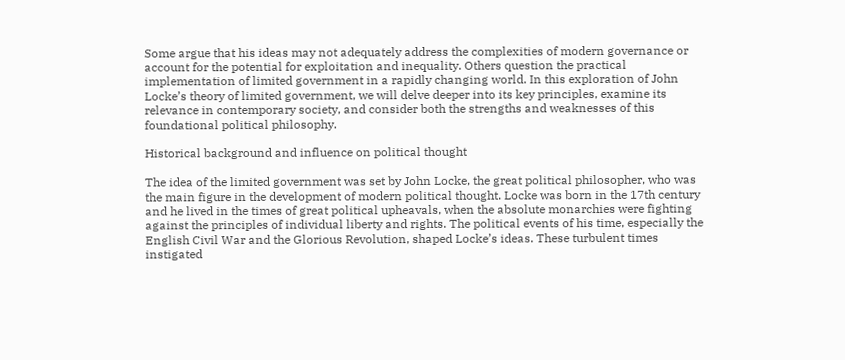Some argue that his ideas may not adequately address the complexities of modern governance or account for the potential for exploitation and inequality. Others question the practical implementation of limited government in a rapidly changing world. In this exploration of John Locke’s theory of limited government, we will delve deeper into its key principles, examine its relevance in contemporary society, and consider both the strengths and weaknesses of this foundational political philosophy.

Historical background and influence on political thought

The idea of the limited government was set by John Locke, the great political philosopher, who was the main figure in the development of modern political thought. Locke was born in the 17th century and he lived in the times of great political upheavals, when the absolute monarchies were fighting against the principles of individual liberty and rights. The political events of his time, especially the English Civil War and the Glorious Revolution, shaped Locke’s ideas. These turbulent times instigated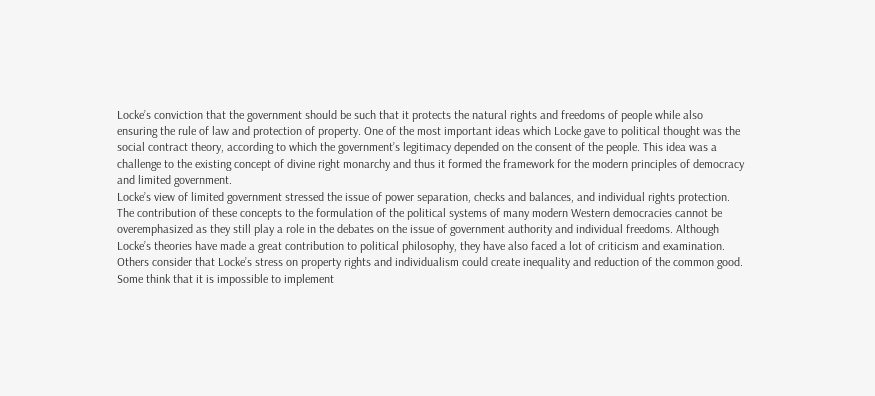Locke’s conviction that the government should be such that it protects the natural rights and freedoms of people while also ensuring the rule of law and protection of property. One of the most important ideas which Locke gave to political thought was the social contract theory, according to which the government’s legitimacy depended on the consent of the people. This idea was a challenge to the existing concept of divine right monarchy and thus it formed the framework for the modern principles of democracy and limited government.
Locke’s view of limited government stressed the issue of power separation, checks and balances, and individual rights protection. The contribution of these concepts to the formulation of the political systems of many modern Western democracies cannot be overemphasized as they still play a role in the debates on the issue of government authority and individual freedoms. Although Locke’s theories have made a great contribution to political philosophy, they have also faced a lot of criticism and examination. Others consider that Locke’s stress on property rights and individualism could create inequality and reduction of the common good. Some think that it is impossible to implement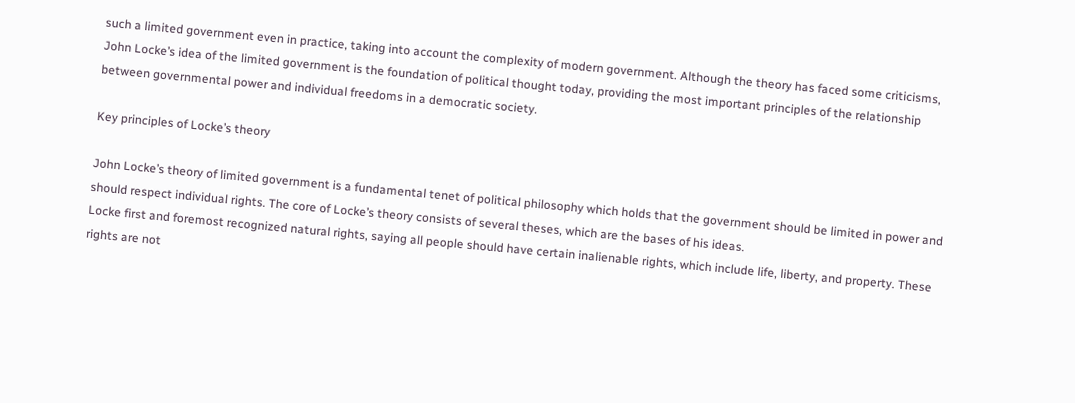such a limited government even in practice, taking into account the complexity of modern government. Although the theory has faced some criticisms, John Locke’s idea of the limited government is the foundation of political thought today, providing the most important principles of the relationship between governmental power and individual freedoms in a democratic society.

Key principles of Locke’s theory

John Locke’s theory of limited government is a fundamental tenet of political philosophy which holds that the government should be limited in power and should respect individual rights. The core of Locke’s theory consists of several theses, which are the bases of his ideas.
Locke first and foremost recognized natural rights, saying all people should have certain inalienable rights, which include life, liberty, and property. These rights are not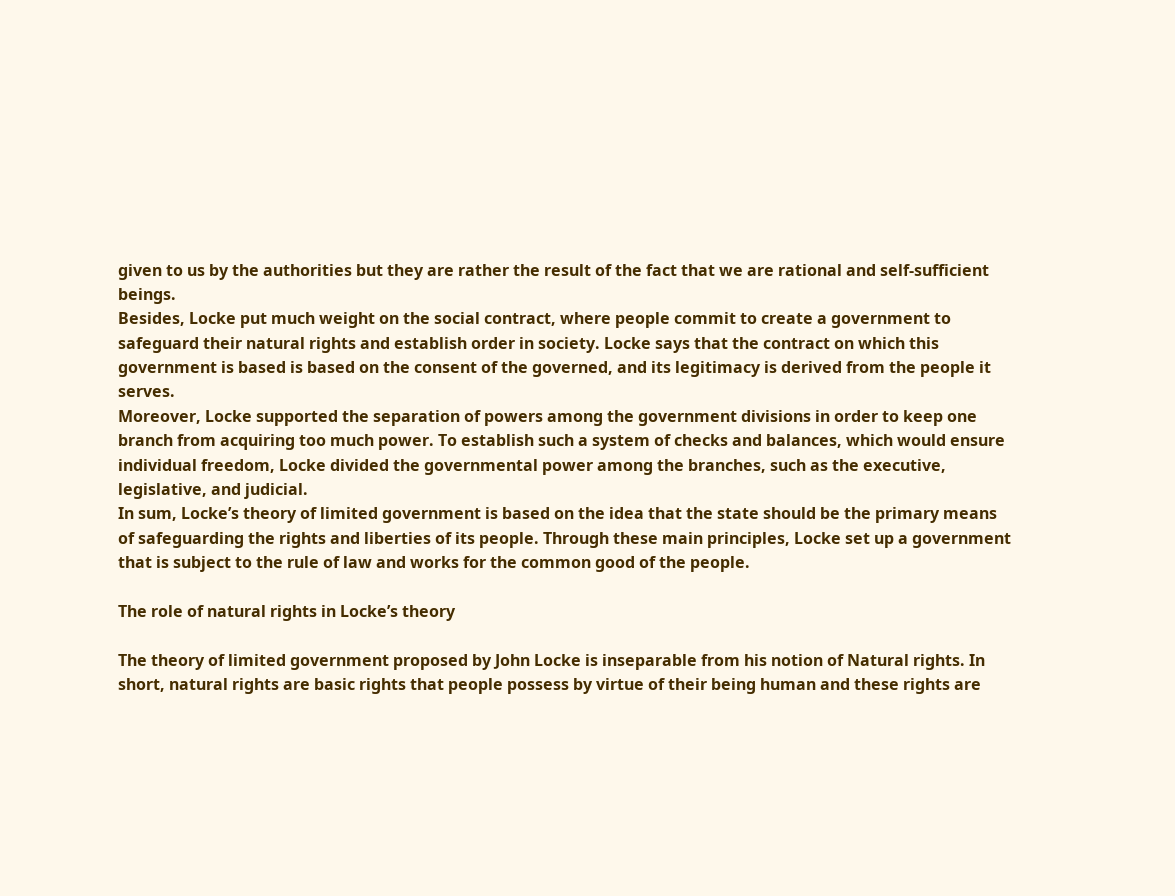given to us by the authorities but they are rather the result of the fact that we are rational and self-sufficient beings.
Besides, Locke put much weight on the social contract, where people commit to create a government to safeguard their natural rights and establish order in society. Locke says that the contract on which this government is based is based on the consent of the governed, and its legitimacy is derived from the people it serves.
Moreover, Locke supported the separation of powers among the government divisions in order to keep one branch from acquiring too much power. To establish such a system of checks and balances, which would ensure individual freedom, Locke divided the governmental power among the branches, such as the executive, legislative, and judicial.
In sum, Locke’s theory of limited government is based on the idea that the state should be the primary means of safeguarding the rights and liberties of its people. Through these main principles, Locke set up a government that is subject to the rule of law and works for the common good of the people.

The role of natural rights in Locke’s theory

The theory of limited government proposed by John Locke is inseparable from his notion of Natural rights. In short, natural rights are basic rights that people possess by virtue of their being human and these rights are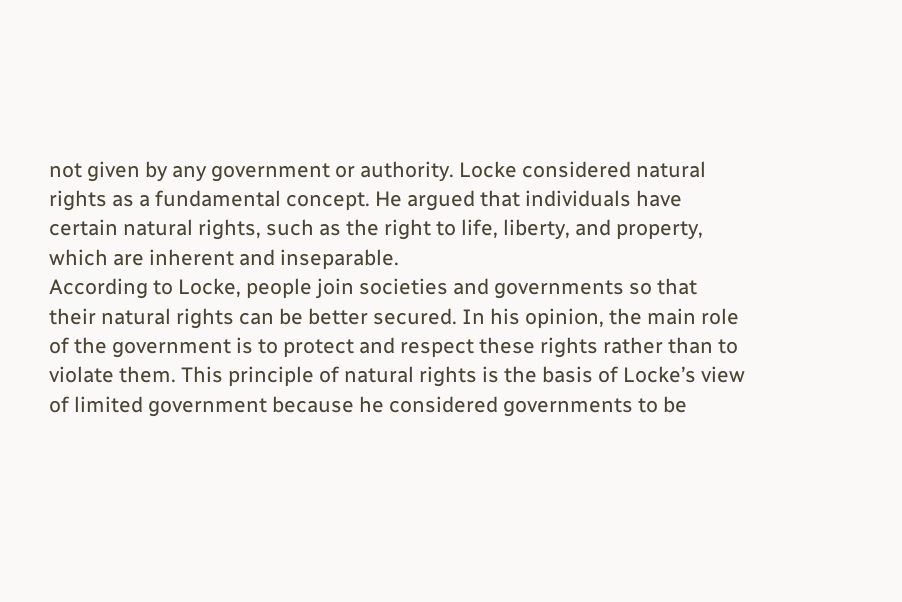not given by any government or authority. Locke considered natural rights as a fundamental concept. He argued that individuals have certain natural rights, such as the right to life, liberty, and property, which are inherent and inseparable.
According to Locke, people join societies and governments so that their natural rights can be better secured. In his opinion, the main role of the government is to protect and respect these rights rather than to violate them. This principle of natural rights is the basis of Locke’s view of limited government because he considered governments to be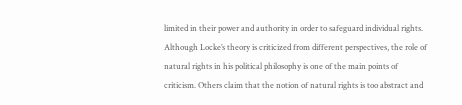limited in their power and authority in order to safeguard individual rights.
Although Locke’s theory is criticized from different perspectives, the role of natural rights in his political philosophy is one of the main points of criticism. Others claim that the notion of natural rights is too abstract and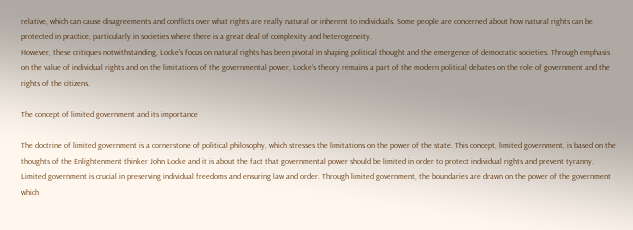relative, which can cause disagreements and conflicts over what rights are really natural or inherent to individuals. Some people are concerned about how natural rights can be protected in practice, particularly in societies where there is a great deal of complexity and heterogeneity.
However, these critiques notwithstanding, Locke’s focus on natural rights has been pivotal in shaping political thought and the emergence of democratic societies. Through emphasis on the value of individual rights and on the limitations of the governmental power, Locke’s theory remains a part of the modern political debates on the role of government and the rights of the citizens.

The concept of limited government and its importance

The doctrine of limited government is a cornerstone of political philosophy, which stresses the limitations on the power of the state. This concept, limited government, is based on the thoughts of the Enlightenment thinker John Locke and it is about the fact that governmental power should be limited in order to protect individual rights and prevent tyranny.
Limited government is crucial in preserving individual freedoms and ensuring law and order. Through limited government, the boundaries are drawn on the power of the government which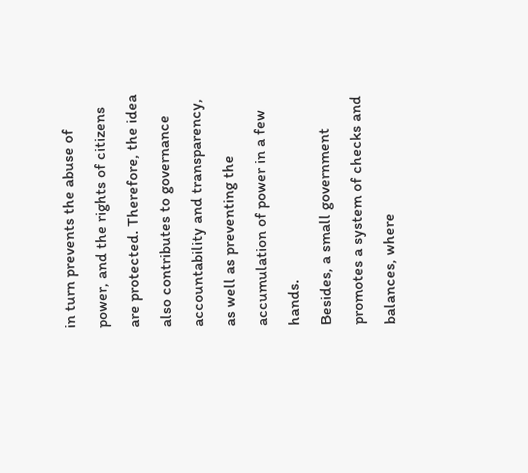in turn prevents the abuse of power, and the rights of citizens are protected. Therefore, the idea also contributes to governance accountability and transparency, as well as preventing the accumulation of power in a few hands.
Besides, a small government promotes a system of checks and balances, where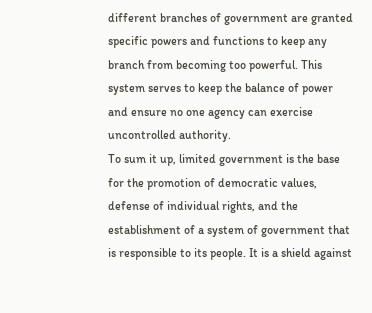different branches of government are granted specific powers and functions to keep any branch from becoming too powerful. This system serves to keep the balance of power and ensure no one agency can exercise uncontrolled authority.
To sum it up, limited government is the base for the promotion of democratic values, defense of individual rights, and the establishment of a system of government that is responsible to its people. It is a shield against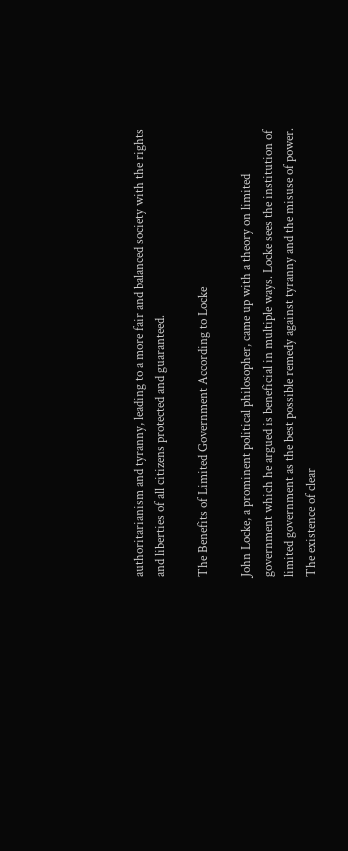authoritarianism and tyranny, leading to a more fair and balanced society with the rights and liberties of all citizens protected and guaranteed.

The Benefits of Limited Government According to Locke

John Locke, a prominent political philosopher, came up with a theory on limited government which he argued is beneficial in multiple ways. Locke sees the institution of limited government as the best possible remedy against tyranny and the misuse of power. The existence of clear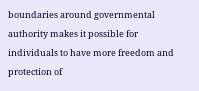boundaries around governmental authority makes it possible for individuals to have more freedom and protection of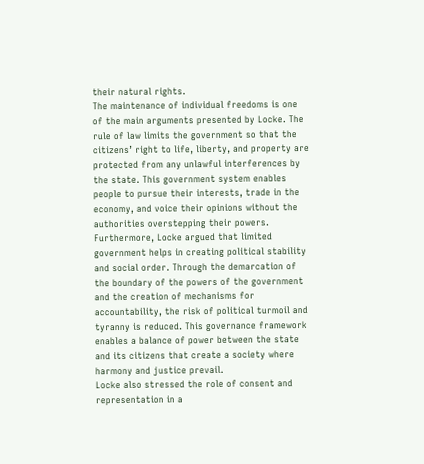their natural rights.
The maintenance of individual freedoms is one of the main arguments presented by Locke. The rule of law limits the government so that the citizens’ right to life, liberty, and property are protected from any unlawful interferences by the state. This government system enables people to pursue their interests, trade in the economy, and voice their opinions without the authorities overstepping their powers.
Furthermore, Locke argued that limited government helps in creating political stability and social order. Through the demarcation of the boundary of the powers of the government and the creation of mechanisms for accountability, the risk of political turmoil and tyranny is reduced. This governance framework enables a balance of power between the state and its citizens that create a society where harmony and justice prevail.
Locke also stressed the role of consent and representation in a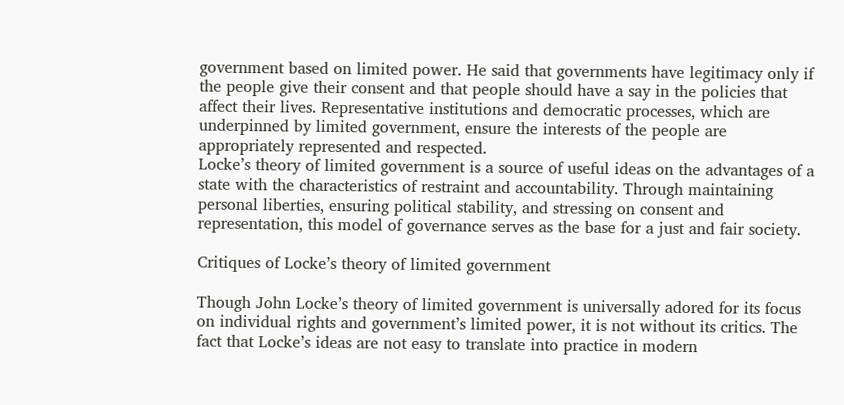government based on limited power. He said that governments have legitimacy only if the people give their consent and that people should have a say in the policies that affect their lives. Representative institutions and democratic processes, which are underpinned by limited government, ensure the interests of the people are appropriately represented and respected.
Locke’s theory of limited government is a source of useful ideas on the advantages of a state with the characteristics of restraint and accountability. Through maintaining personal liberties, ensuring political stability, and stressing on consent and representation, this model of governance serves as the base for a just and fair society.

Critiques of Locke’s theory of limited government

Though John Locke’s theory of limited government is universally adored for its focus on individual rights and government’s limited power, it is not without its critics. The fact that Locke’s ideas are not easy to translate into practice in modern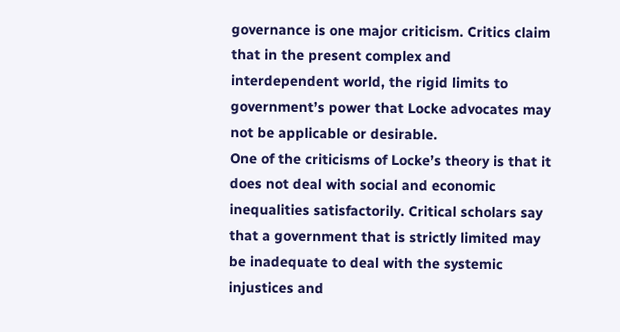governance is one major criticism. Critics claim that in the present complex and interdependent world, the rigid limits to government’s power that Locke advocates may not be applicable or desirable.
One of the criticisms of Locke’s theory is that it does not deal with social and economic inequalities satisfactorily. Critical scholars say that a government that is strictly limited may be inadequate to deal with the systemic injustices and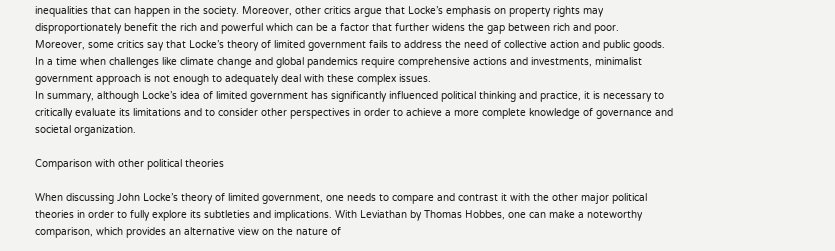inequalities that can happen in the society. Moreover, other critics argue that Locke’s emphasis on property rights may disproportionately benefit the rich and powerful which can be a factor that further widens the gap between rich and poor.
Moreover, some critics say that Locke’s theory of limited government fails to address the need of collective action and public goods. In a time when challenges like climate change and global pandemics require comprehensive actions and investments, minimalist government approach is not enough to adequately deal with these complex issues.
In summary, although Locke’s idea of limited government has significantly influenced political thinking and practice, it is necessary to critically evaluate its limitations and to consider other perspectives in order to achieve a more complete knowledge of governance and societal organization.

Comparison with other political theories

When discussing John Locke’s theory of limited government, one needs to compare and contrast it with the other major political theories in order to fully explore its subtleties and implications. With Leviathan by Thomas Hobbes, one can make a noteworthy comparison, which provides an alternative view on the nature of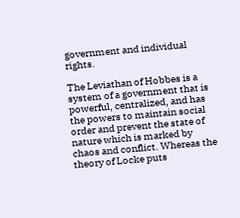government and individual rights.

The Leviathan of Hobbes is a system of a government that is powerful, centralized, and has the powers to maintain social order and prevent the state of nature which is marked by chaos and conflict. Whereas the theory of Locke puts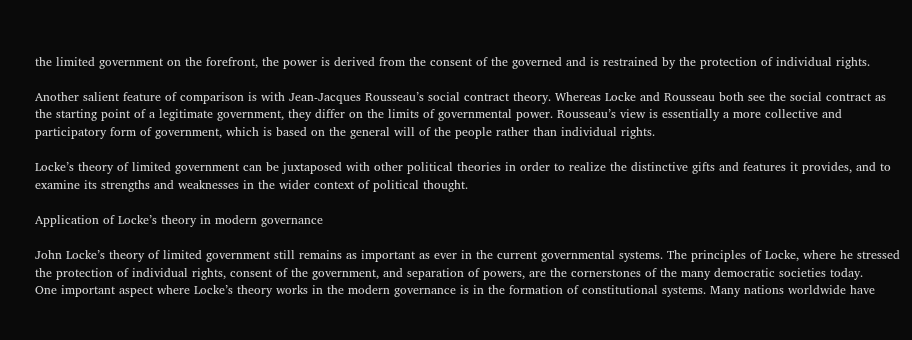the limited government on the forefront, the power is derived from the consent of the governed and is restrained by the protection of individual rights.

Another salient feature of comparison is with Jean-Jacques Rousseau’s social contract theory. Whereas Locke and Rousseau both see the social contract as the starting point of a legitimate government, they differ on the limits of governmental power. Rousseau’s view is essentially a more collective and participatory form of government, which is based on the general will of the people rather than individual rights.

Locke’s theory of limited government can be juxtaposed with other political theories in order to realize the distinctive gifts and features it provides, and to examine its strengths and weaknesses in the wider context of political thought.

Application of Locke’s theory in modern governance

John Locke’s theory of limited government still remains as important as ever in the current governmental systems. The principles of Locke, where he stressed the protection of individual rights, consent of the government, and separation of powers, are the cornerstones of the many democratic societies today.
One important aspect where Locke’s theory works in the modern governance is in the formation of constitutional systems. Many nations worldwide have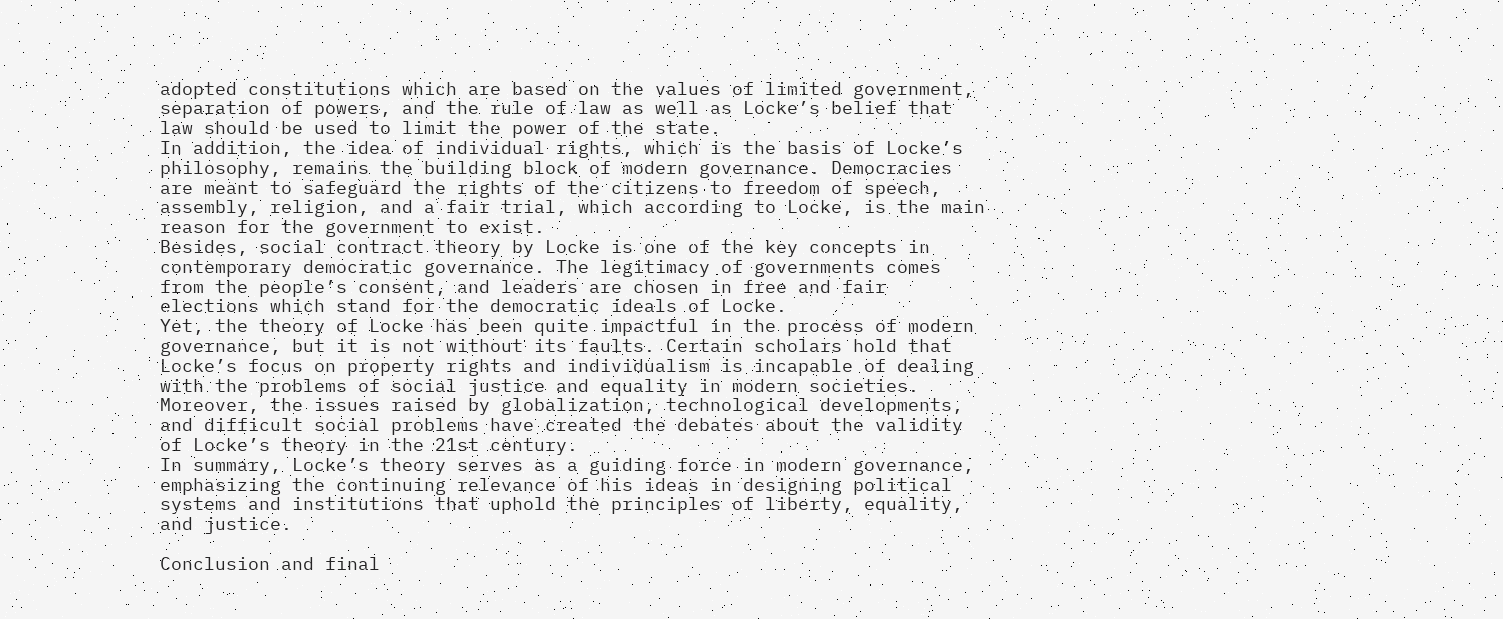adopted constitutions which are based on the values of limited government, separation of powers, and the rule of law as well as Locke’s belief that law should be used to limit the power of the state.
In addition, the idea of individual rights, which is the basis of Locke’s philosophy, remains the building block of modern governance. Democracies are meant to safeguard the rights of the citizens to freedom of speech, assembly, religion, and a fair trial, which according to Locke, is the main reason for the government to exist.
Besides, social contract theory by Locke is one of the key concepts in contemporary democratic governance. The legitimacy of governments comes from the people’s consent, and leaders are chosen in free and fair elections which stand for the democratic ideals of Locke.
Yet, the theory of Locke has been quite impactful in the process of modern governance, but it is not without its faults. Certain scholars hold that Locke’s focus on property rights and individualism is incapable of dealing with the problems of social justice and equality in modern societies. Moreover, the issues raised by globalization, technological developments, and difficult social problems have created the debates about the validity of Locke’s theory in the 21st century.
In summary, Locke’s theory serves as a guiding force in modern governance, emphasizing the continuing relevance of his ideas in designing political systems and institutions that uphold the principles of liberty, equality, and justice.

Conclusion and final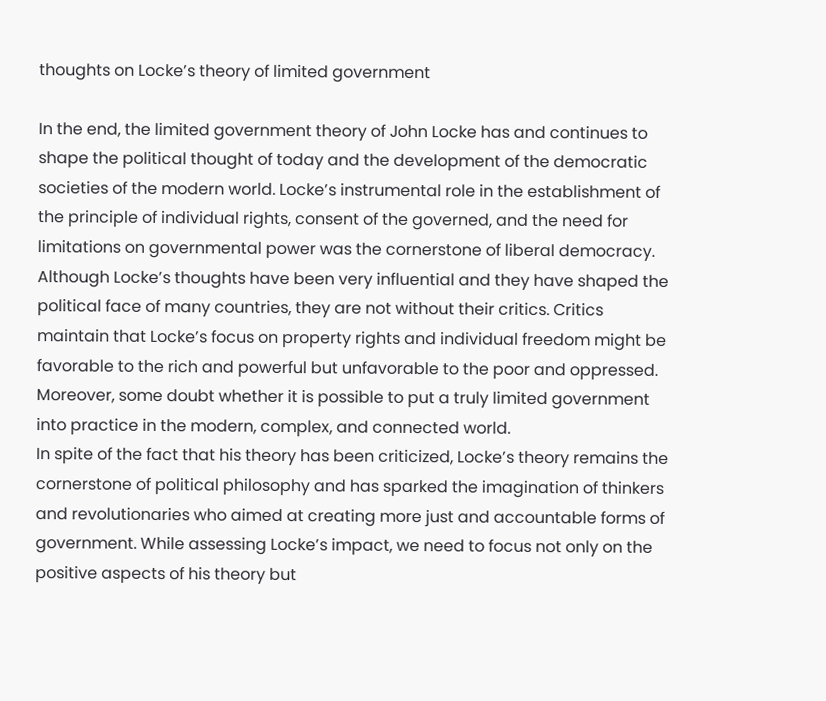thoughts on Locke’s theory of limited government

In the end, the limited government theory of John Locke has and continues to shape the political thought of today and the development of the democratic societies of the modern world. Locke’s instrumental role in the establishment of the principle of individual rights, consent of the governed, and the need for limitations on governmental power was the cornerstone of liberal democracy.
Although Locke’s thoughts have been very influential and they have shaped the political face of many countries, they are not without their critics. Critics maintain that Locke’s focus on property rights and individual freedom might be favorable to the rich and powerful but unfavorable to the poor and oppressed. Moreover, some doubt whether it is possible to put a truly limited government into practice in the modern, complex, and connected world.
In spite of the fact that his theory has been criticized, Locke’s theory remains the cornerstone of political philosophy and has sparked the imagination of thinkers and revolutionaries who aimed at creating more just and accountable forms of government. While assessing Locke’s impact, we need to focus not only on the positive aspects of his theory but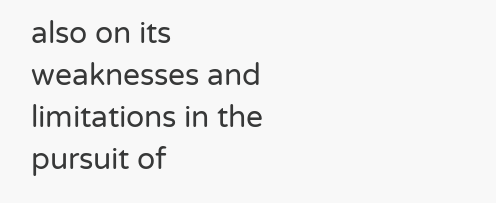also on its weaknesses and limitations in the pursuit of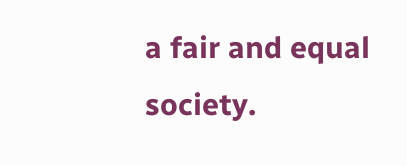a fair and equal society.